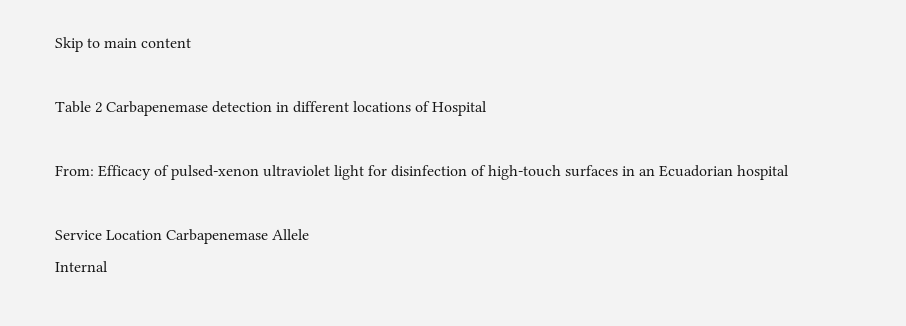Skip to main content

Table 2 Carbapenemase detection in different locations of Hospital

From: Efficacy of pulsed-xenon ultraviolet light for disinfection of high-touch surfaces in an Ecuadorian hospital

Service Location Carbapenemase Allele
Internal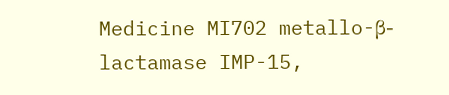Medicine MI702 metallo-β-lactamase IMP-15,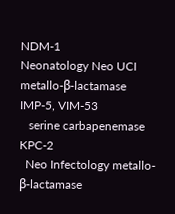NDM-1
Neonatology Neo UCI metallo-β-lactamase IMP-5, VIM-53
   serine carbapenemase KPC-2
  Neo Infectology metallo-β-lactamase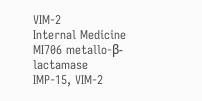VIM-2
Internal Medicine MI706 metallo-β-lactamase IMP-15, VIM-2